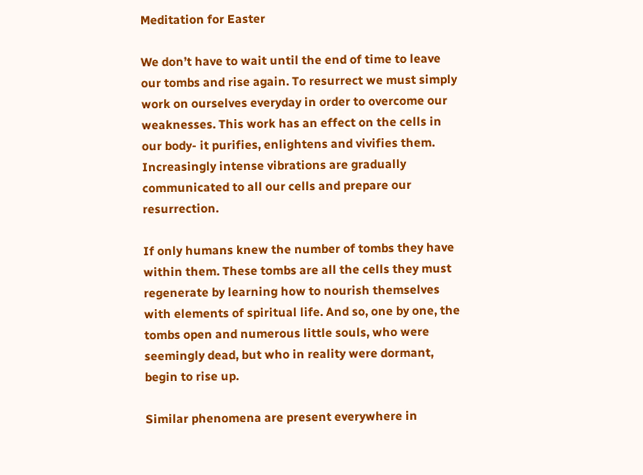Meditation for Easter

We don’t have to wait until the end of time to leave our tombs and rise again. To resurrect we must simply work on ourselves everyday in order to overcome our weaknesses. This work has an effect on the cells in our body- it purifies, enlightens and vivifies them. Increasingly intense vibrations are gradually communicated to all our cells and prepare our resurrection.

If only humans knew the number of tombs they have within them. These tombs are all the cells they must regenerate by learning how to nourish themselves with elements of spiritual life. And so, one by one, the tombs open and numerous little souls, who were seemingly dead, but who in reality were dormant, begin to rise up.

Similar phenomena are present everywhere in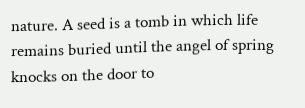nature. A seed is a tomb in which life remains buried until the angel of spring knocks on the door to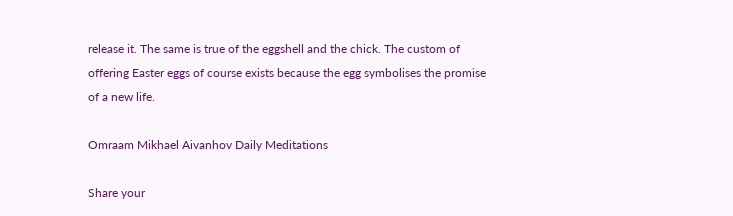release it. The same is true of the eggshell and the chick. The custom of offering Easter eggs of course exists because the egg symbolises the promise of a new life.

Omraam Mikhael Aivanhov Daily Meditations

Share your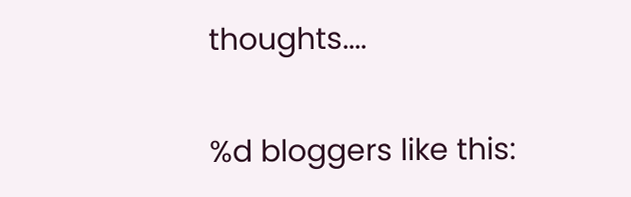thoughts....

%d bloggers like this: